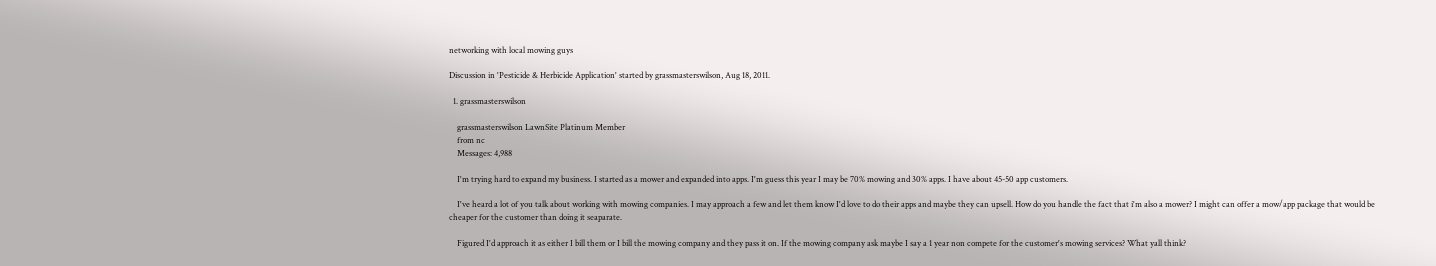networking with local mowing guys

Discussion in 'Pesticide & Herbicide Application' started by grassmasterswilson, Aug 18, 2011.

  1. grassmasterswilson

    grassmasterswilson LawnSite Platinum Member
    from nc
    Messages: 4,988

    I'm trying hard to expand my business. I started as a mower and expanded into apps. I'm guess this year I may be 70% mowing and 30% apps. I have about 45-50 app customers.

    I've heard a lot of you talk about working with mowing companies. I may approach a few and let them know I'd love to do their apps and maybe they can upsell. How do you handle the fact that i'm also a mower? I might can offer a mow/app package that would be cheaper for the customer than doing it seaparate.

    Figured I'd approach it as either I bill them or I bill the mowing company and they pass it on. If the mowing company ask maybe I say a 1 year non compete for the customer's mowing services? What yall think?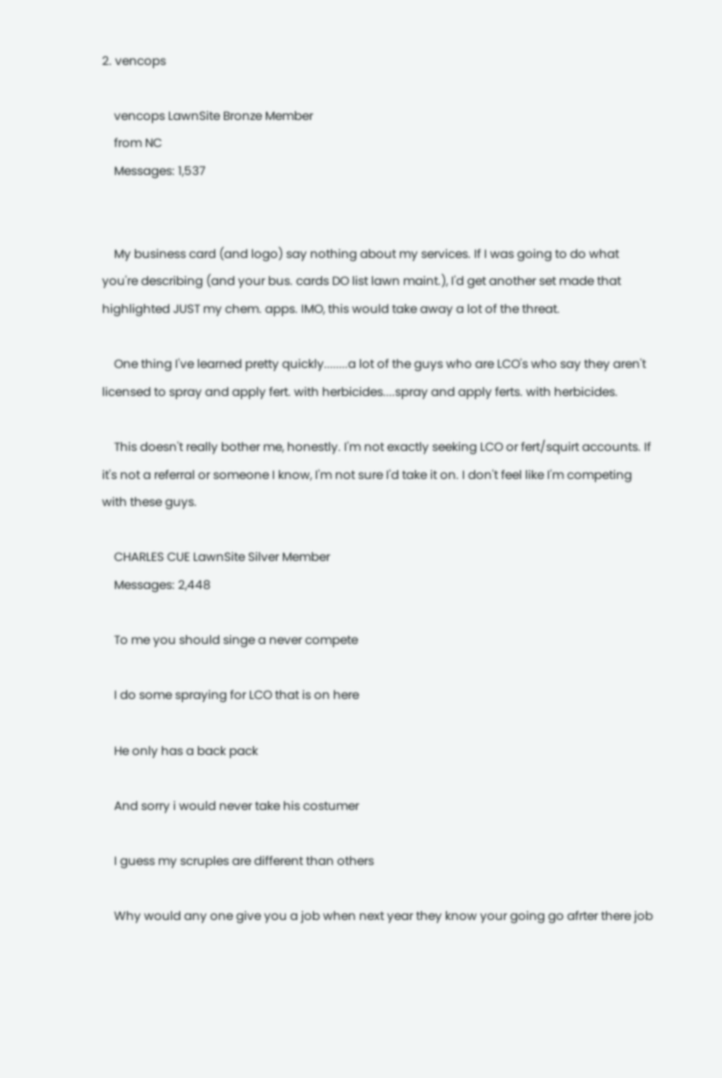2. vencops

    vencops LawnSite Bronze Member
    from NC
    Messages: 1,537


    My business card (and logo) say nothing about my services. If I was going to do what you're describing (and your bus. cards DO list lawn maint.), I'd get another set made that highlighted JUST my chem. apps. IMO, this would take away a lot of the threat.

    One thing I've learned pretty quickly........a lot of the guys who are LCO's who say they aren't licensed to spray and apply fert. with herbicides....spray and apply ferts. with herbicides.

    This doesn't really bother me, honestly. I'm not exactly seeking LCO or fert/squirt accounts. If it's not a referral or someone I know, I'm not sure I'd take it on. I don't feel like I'm competing with these guys.

    CHARLES CUE LawnSite Silver Member
    Messages: 2,448

    To me you should singe a never compete

    I do some spraying for LCO that is on here

    He only has a back pack

    And sorry i would never take his costumer

    I guess my scruples are different than others

    Why would any one give you a job when next year they know your going go afrter there job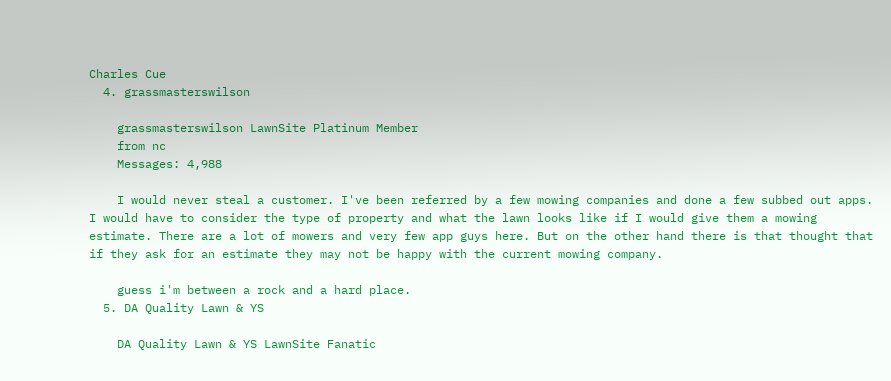Charles Cue
  4. grassmasterswilson

    grassmasterswilson LawnSite Platinum Member
    from nc
    Messages: 4,988

    I would never steal a customer. I've been referred by a few mowing companies and done a few subbed out apps. I would have to consider the type of property and what the lawn looks like if I would give them a mowing estimate. There are a lot of mowers and very few app guys here. But on the other hand there is that thought that if they ask for an estimate they may not be happy with the current mowing company.

    guess i'm between a rock and a hard place.
  5. DA Quality Lawn & YS

    DA Quality Lawn & YS LawnSite Fanatic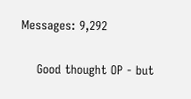Messages: 9,292

    Good thought OP - but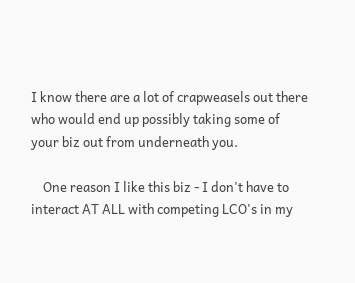I know there are a lot of crapweasels out there who would end up possibly taking some of your biz out from underneath you.

    One reason I like this biz - I don't have to interact AT ALL with competing LCO's in my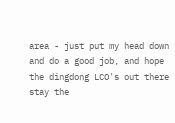area - just put my head down and do a good job, and hope the dingdong LCO's out there stay the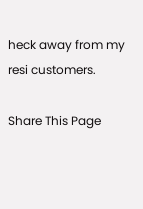heck away from my resi customers.

Share This Page